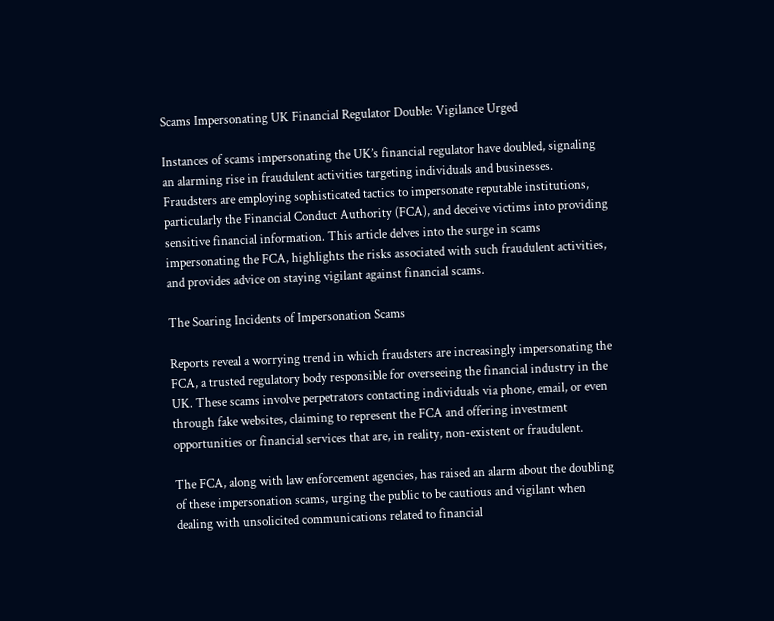Scams Impersonating UK Financial Regulator Double: Vigilance Urged

Instances of scams impersonating the UK’s financial regulator have doubled, signaling an alarming rise in fraudulent activities targeting individuals and businesses. Fraudsters are employing sophisticated tactics to impersonate reputable institutions, particularly the Financial Conduct Authority (FCA), and deceive victims into providing sensitive financial information. This article delves into the surge in scams impersonating the FCA, highlights the risks associated with such fraudulent activities, and provides advice on staying vigilant against financial scams.

The Soaring Incidents of Impersonation Scams

Reports reveal a worrying trend in which fraudsters are increasingly impersonating the FCA, a trusted regulatory body responsible for overseeing the financial industry in the UK. These scams involve perpetrators contacting individuals via phone, email, or even through fake websites, claiming to represent the FCA and offering investment opportunities or financial services that are, in reality, non-existent or fraudulent.

The FCA, along with law enforcement agencies, has raised an alarm about the doubling of these impersonation scams, urging the public to be cautious and vigilant when dealing with unsolicited communications related to financial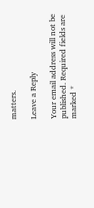matters.

Leave a Reply

Your email address will not be published. Required fields are marked *